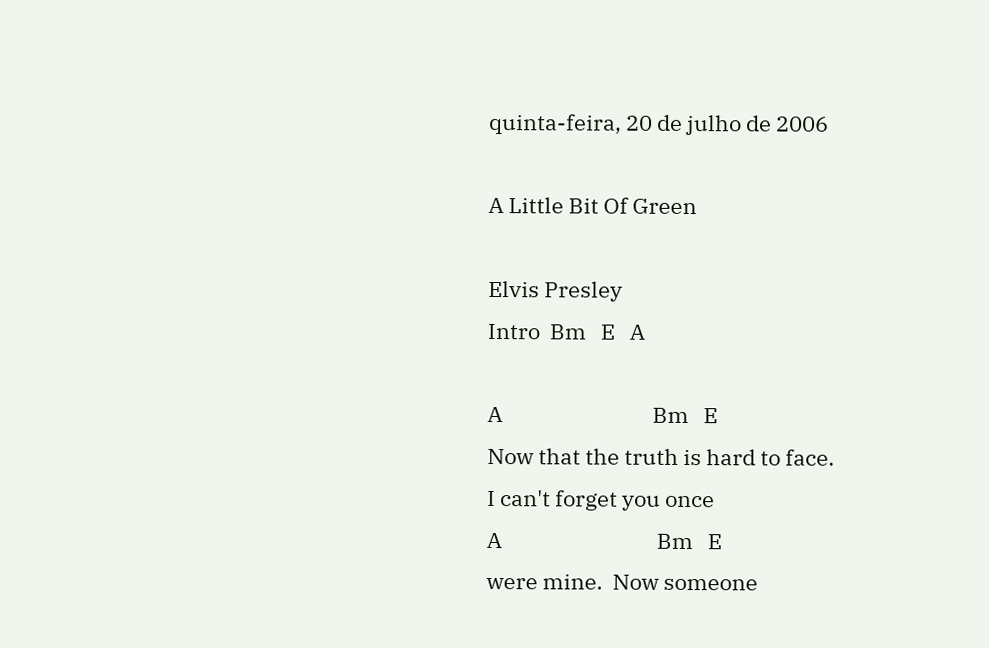quinta-feira, 20 de julho de 2006

A Little Bit Of Green

Elvis Presley
Intro  Bm   E   A

A                              Bm   E
Now that the truth is hard to face.
I can't forget you once
A                               Bm   E
were mine.  Now someone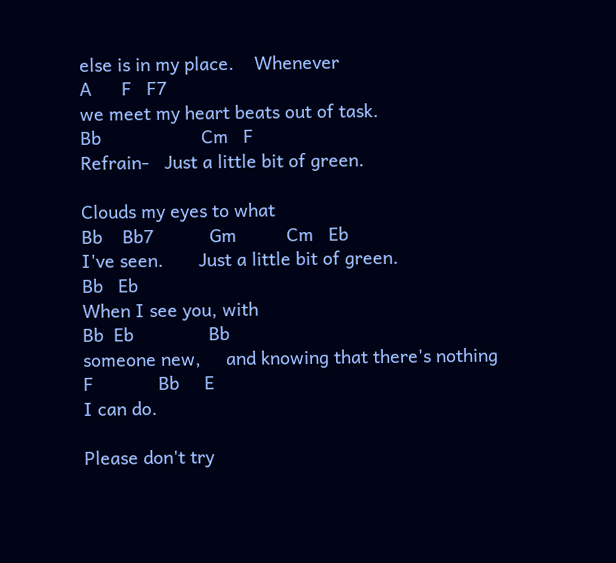else is in my place.    Whenever
A      F   F7
we meet my heart beats out of task.
Bb                    Cm   F
Refrain-   Just a little bit of green.

Clouds my eyes to what
Bb    Bb7           Gm          Cm   Eb
I've seen.       Just a little bit of green.
Bb   Eb
When I see you, with
Bb  Eb               Bb
someone new,     and knowing that there's nothing
F             Bb     E
I can do.

Please don't try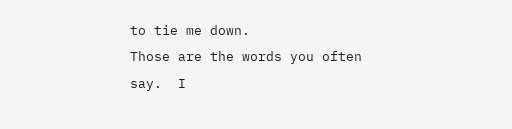to tie me down.
Those are the words you often
say.  I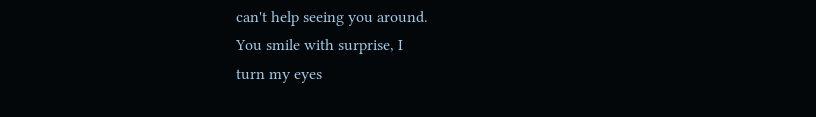can't help seeing you around.
You smile with surprise, I
turn my eyes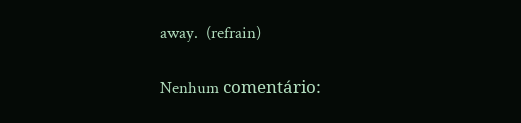away.  (refrain)

Nenhum comentário: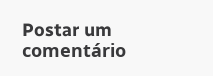Postar um comentário